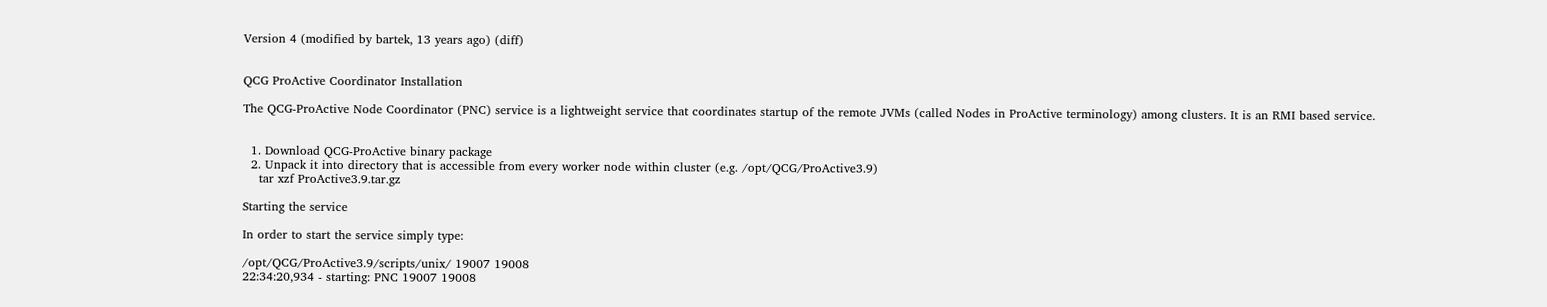Version 4 (modified by bartek, 13 years ago) (diff)


QCG ProActive Coordinator Installation

The QCG-ProActive Node Coordinator (PNC) service is a lightweight service that coordinates startup of the remote JVMs (called Nodes in ProActive terminology) among clusters. It is an RMI based service.


  1. Download QCG-ProActive binary package
  2. Unpack it into directory that is accessible from every worker node within cluster (e.g. /opt/QCG/ProActive3.9)
    tar xzf ProActive3.9.tar.gz

Starting the service

In order to start the service simply type:

/opt/QCG/ProActive3.9/scripts/unix/ 19007 19008
22:34:20,934 - starting: PNC 19007 19008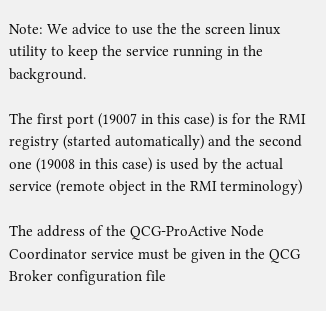Note: We advice to use the the screen linux utility to keep the service running in the background.

The first port (19007 in this case) is for the RMI registry (started automatically) and the second one (19008 in this case) is used by the actual service (remote object in the RMI terminology)

The address of the QCG-ProActive Node Coordinator service must be given in the QCG Broker configuration file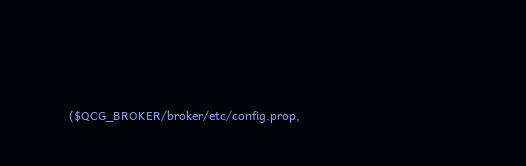($QCG_BROKER/broker/etc/config.prop,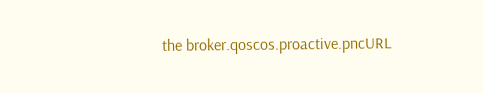the broker.qoscos.proactive.pncURL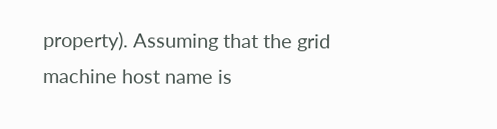property). Assuming that the grid machine host name is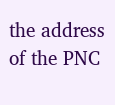the address of the PNC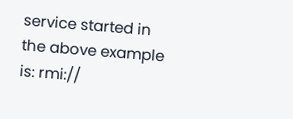service started in the above example is: rmi://